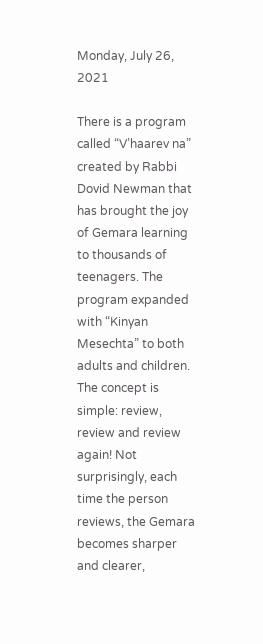Monday, July 26, 2021

There is a program called “V’haarev na” created by Rabbi Dovid Newman that has brought the joy of Gemara learning to thousands of teenagers. The program expanded with “Kinyan Mesechta” to both adults and children. The concept is simple: review, review and review again! Not surprisingly, each time the person reviews, the Gemara becomes sharper and clearer,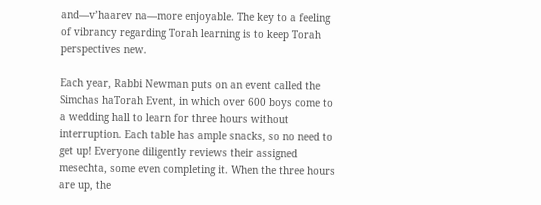and—v’haarev na—more enjoyable. The key to a feeling of vibrancy regarding Torah learning is to keep Torah perspectives new.

Each year, Rabbi Newman puts on an event called the Simchas haTorah Event, in which over 600 boys come to a wedding hall to learn for three hours without interruption. Each table has ample snacks, so no need to get up! Everyone diligently reviews their assigned mesechta, some even completing it. When the three hours are up, the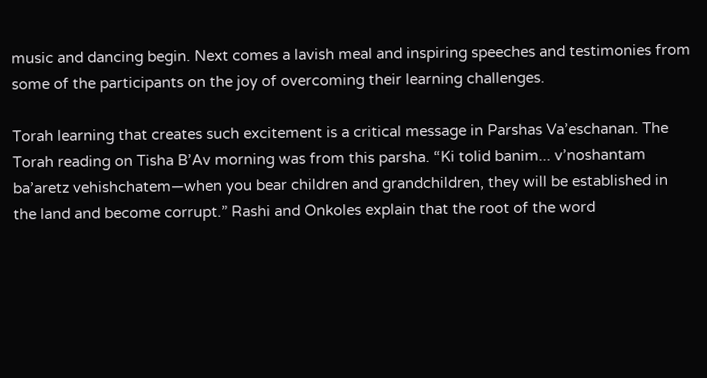music and dancing begin. Next comes a lavish meal and inspiring speeches and testimonies from some of the participants on the joy of overcoming their learning challenges.

Torah learning that creates such excitement is a critical message in Parshas Va’eschanan. The Torah reading on Tisha B’Av morning was from this parsha. “Ki tolid banim... v’noshantam ba’aretz vehishchatem—when you bear children and grandchildren, they will be established in the land and become corrupt.” Rashi and Onkoles explain that the root of the word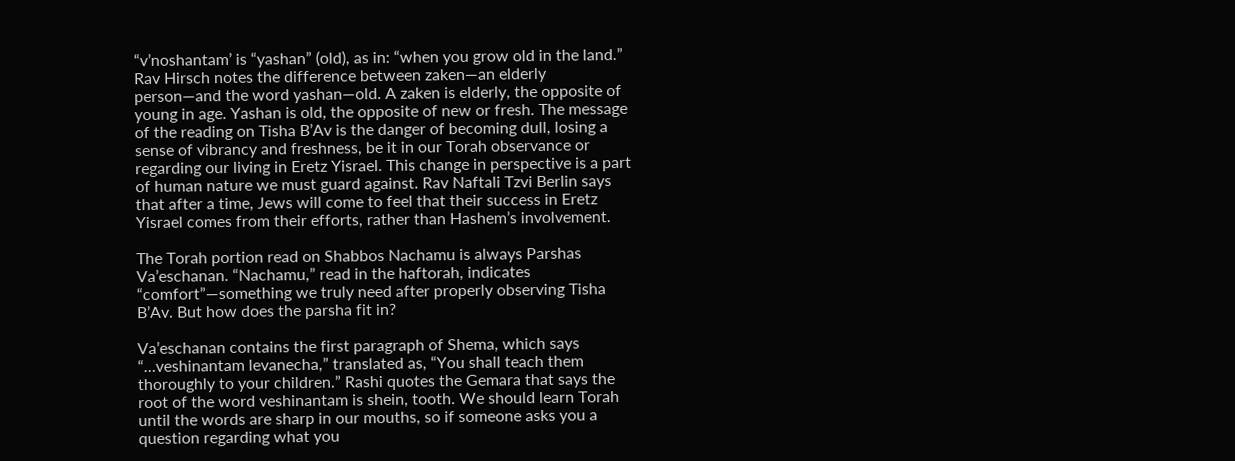“v’noshantam’ is “yashan” (old), as in: “when you grow old in the land.” Rav Hirsch notes the difference between zaken—an elderly person—and the word yashan—old. A zaken is elderly, the opposite of young in age. Yashan is old, the opposite of new or fresh. The message of the reading on Tisha B’Av is the danger of becoming dull, losing a sense of vibrancy and freshness, be it in our Torah observance or regarding our living in Eretz Yisrael. This change in perspective is a part of human nature we must guard against. Rav Naftali Tzvi Berlin says that after a time, Jews will come to feel that their success in Eretz Yisrael comes from their efforts, rather than Hashem’s involvement.

The Torah portion read on Shabbos Nachamu is always Parshas Va’eschanan. “Nachamu,” read in the haftorah, indicates “comfort”—something we truly need after properly observing Tisha B’Av. But how does the parsha fit in?

Va’eschanan contains the first paragraph of Shema, which says “…veshinantam levanecha,” translated as, “You shall teach them thoroughly to your children.” Rashi quotes the Gemara that says the root of the word veshinantam is shein, tooth. We should learn Torah until the words are sharp in our mouths, so if someone asks you a question regarding what you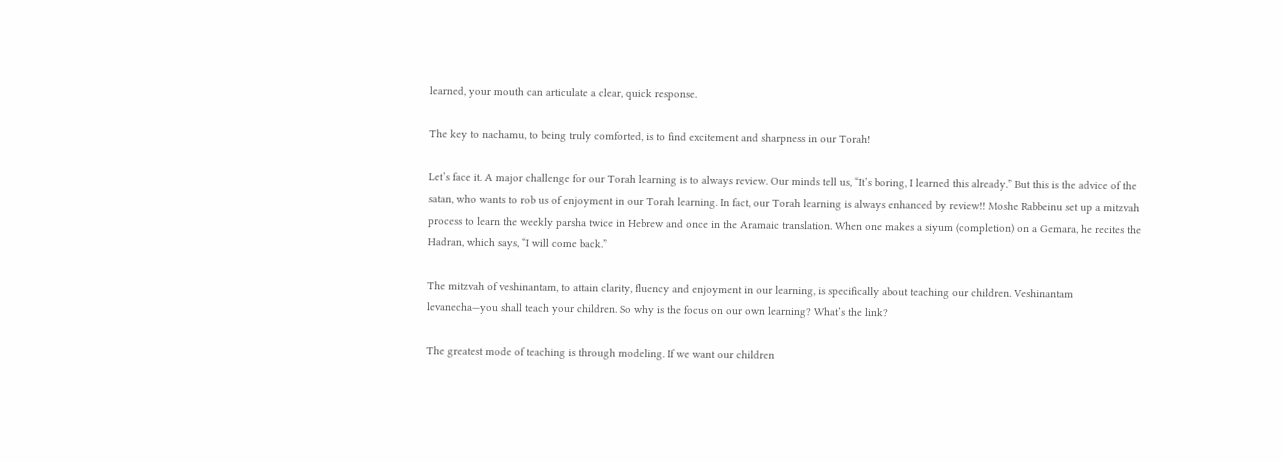learned, your mouth can articulate a clear, quick response.

The key to nachamu, to being truly comforted, is to find excitement and sharpness in our Torah!

Let’s face it. A major challenge for our Torah learning is to always review. Our minds tell us, “It’s boring, I learned this already.” But this is the advice of the satan, who wants to rob us of enjoyment in our Torah learning. In fact, our Torah learning is always enhanced by review!! Moshe Rabbeinu set up a mitzvah process to learn the weekly parsha twice in Hebrew and once in the Aramaic translation. When one makes a siyum (completion) on a Gemara, he recites the Hadran, which says, “I will come back.”

The mitzvah of veshinantam, to attain clarity, fluency and enjoyment in our learning, is specifically about teaching our children. Veshinantam levanecha—you shall teach your children. So why is the focus on our own learning? What’s the link?

The greatest mode of teaching is through modeling. If we want our children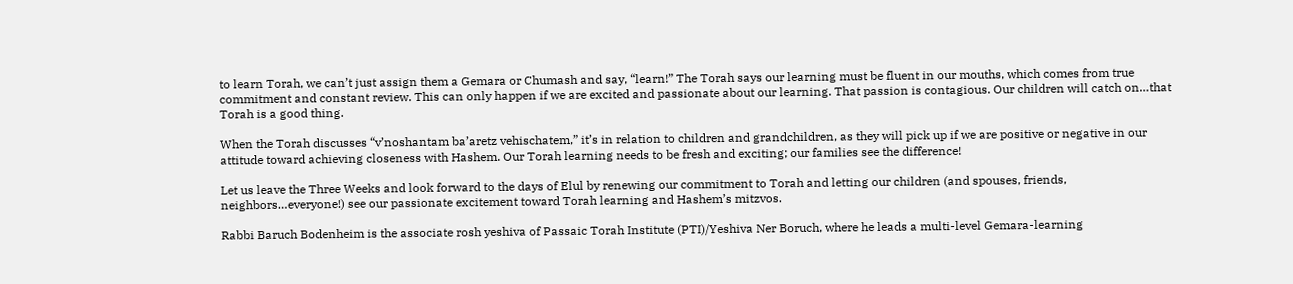to learn Torah, we can’t just assign them a Gemara or Chumash and say, “learn!” The Torah says our learning must be fluent in our mouths, which comes from true commitment and constant review. This can only happen if we are excited and passionate about our learning. That passion is contagious. Our children will catch on…that Torah is a good thing.

When the Torah discusses “v’noshantam ba’aretz vehischatem,” it’s in relation to children and grandchildren, as they will pick up if we are positive or negative in our attitude toward achieving closeness with Hashem. Our Torah learning needs to be fresh and exciting; our families see the difference!

Let us leave the Three Weeks and look forward to the days of Elul by renewing our commitment to Torah and letting our children (and spouses, friends, neighbors…everyone!) see our passionate excitement toward Torah learning and Hashem’s mitzvos.

Rabbi Baruch Bodenheim is the associate rosh yeshiva of Passaic Torah Institute (PTI)/Yeshiva Ner Boruch, where he leads a multi-level Gemara-learning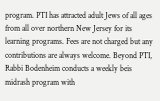program. PTI has attracted adult Jews of all ages from all over northern New Jersey for its learning programs. Fees are not charged but any contributions are always welcome. Beyond PTI, Rabbi Bodenheim conducts a weekly beis midrash program with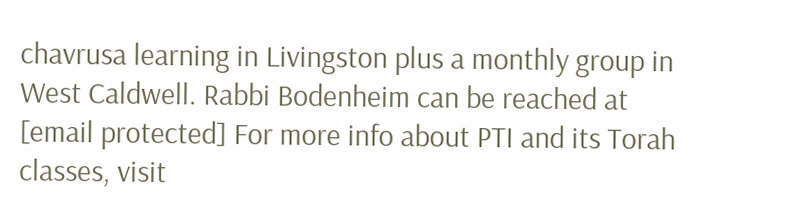chavrusa learning in Livingston plus a monthly group in West Caldwell. Rabbi Bodenheim can be reached at [email protected] For more info about PTI and its Torah classes, visit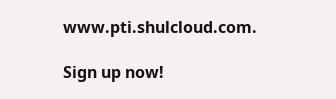www.pti.shulcloud.com.

Sign up now!